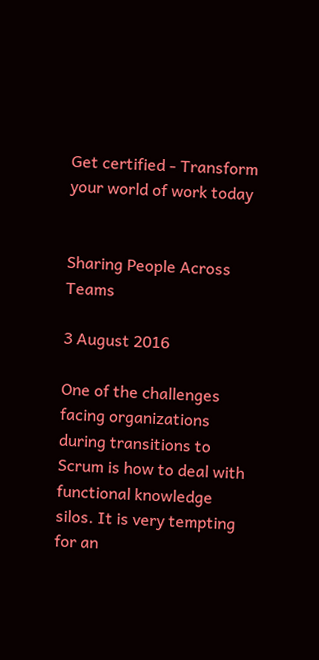Get certified - Transform your world of work today


Sharing People Across Teams

3 August 2016

One of the challenges facing organizations during transitions to Scrum is how to deal with functional knowledge silos. It is very tempting for an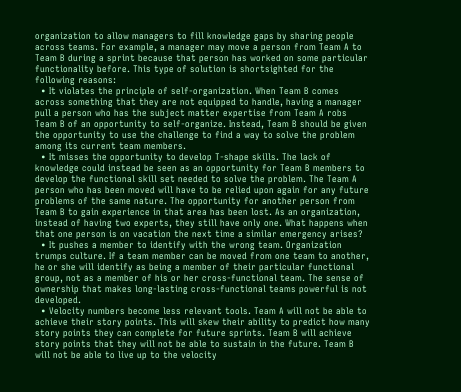organization to allow managers to fill knowledge gaps by sharing people across teams. For example, a manager may move a person from Team A to Team B during a sprint because that person has worked on some particular functionality before. This type of solution is shortsighted for the following reasons:
  • It violates the principle of self-organization. When Team B comes across something that they are not equipped to handle, having a manager pull a person who has the subject matter expertise from Team A robs Team B of an opportunity to self-organize. Instead, Team B should be given the opportunity to use the challenge to find a way to solve the problem among its current team members.
  • It misses the opportunity to develop T-shape skills. The lack of knowledge could instead be seen as an opportunity for Team B members to develop the functional skill set needed to solve the problem. The Team A person who has been moved will have to be relied upon again for any future problems of the same nature. The opportunity for another person from Team B to gain experience in that area has been lost. As an organization, instead of having two experts, they still have only one. What happens when that one person is on vacation the next time a similar emergency arises?
  • It pushes a member to identify with the wrong team. Organization trumps culture. If a team member can be moved from one team to another, he or she will identify as being a member of their particular functional group, not as a member of his or her cross-functional team. The sense of ownership that makes long-lasting cross-functional teams powerful is not developed.
  • Velocity numbers become less relevant tools. Team A will not be able to achieve their story points. This will skew their ability to predict how many story points they can complete for future sprints. Team B will achieve story points that they will not be able to sustain in the future. Team B will not be able to live up to the velocity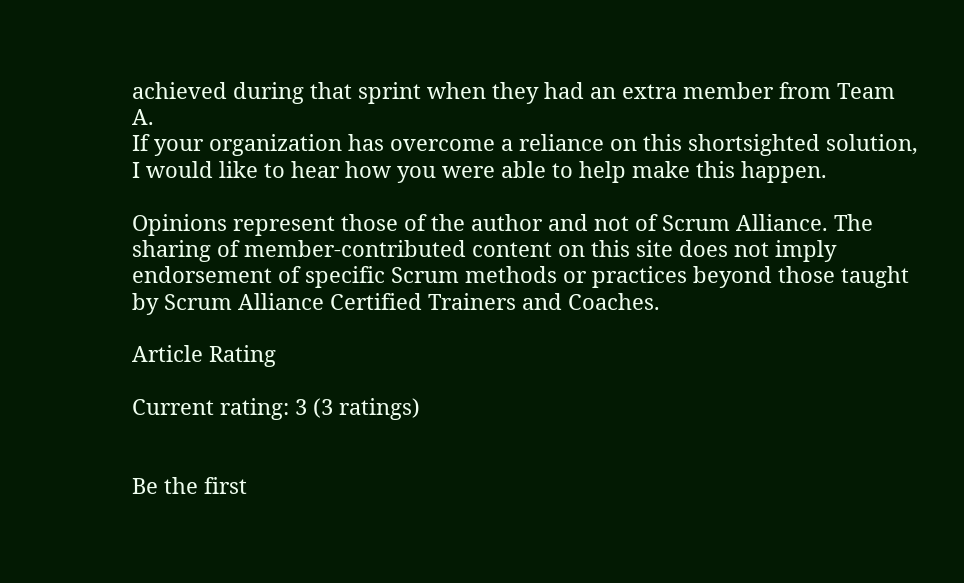achieved during that sprint when they had an extra member from Team A.
If your organization has overcome a reliance on this shortsighted solution, I would like to hear how you were able to help make this happen.

Opinions represent those of the author and not of Scrum Alliance. The sharing of member-contributed content on this site does not imply endorsement of specific Scrum methods or practices beyond those taught by Scrum Alliance Certified Trainers and Coaches.

Article Rating

Current rating: 3 (3 ratings)


Be the first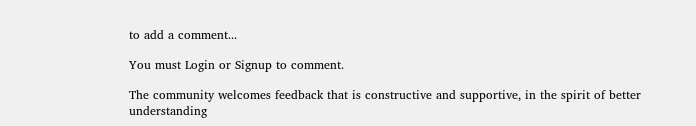to add a comment...

You must Login or Signup to comment.

The community welcomes feedback that is constructive and supportive, in the spirit of better understanding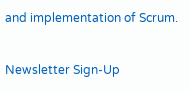and implementation of Scrum.


Newsletter Sign-Up